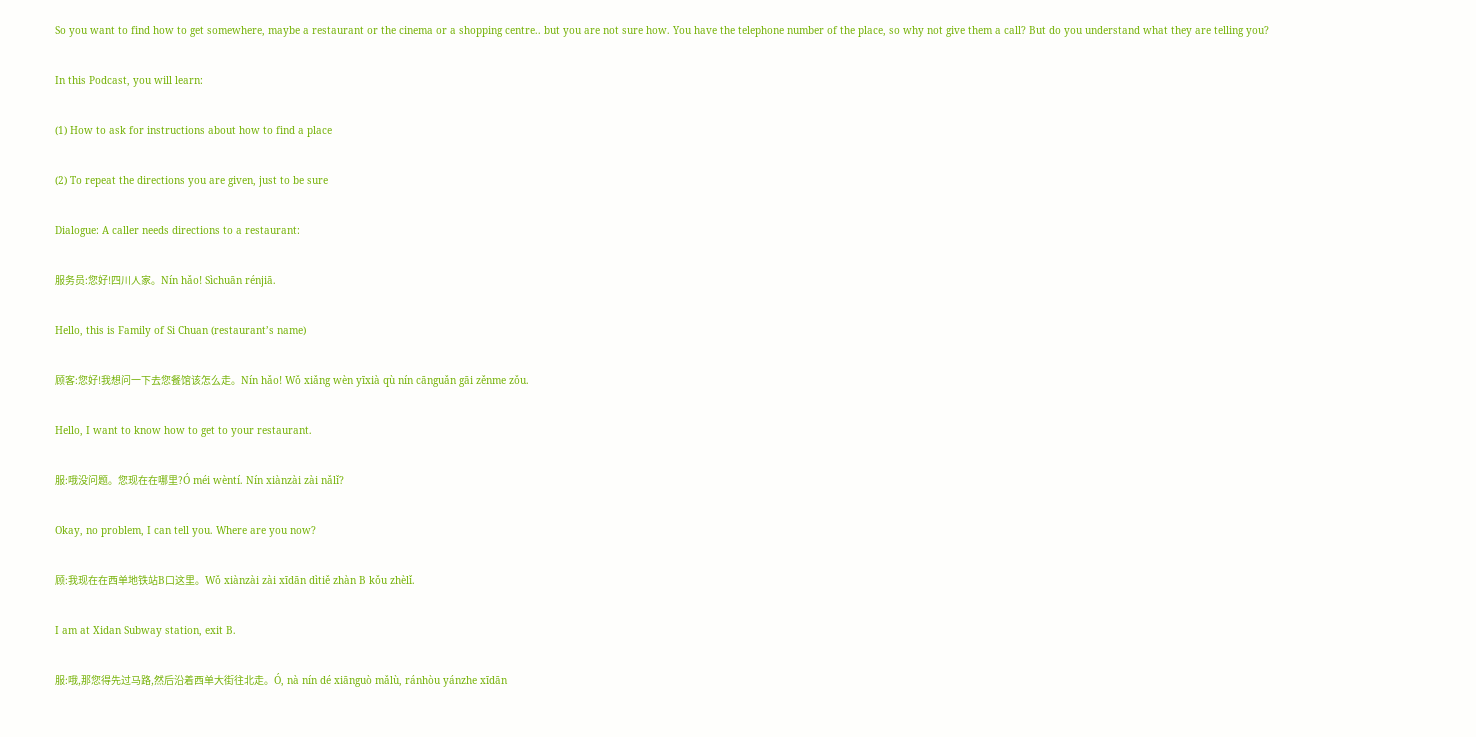So you want to find how to get somewhere, maybe a restaurant or the cinema or a shopping centre.. but you are not sure how. You have the telephone number of the place, so why not give them a call? But do you understand what they are telling you?

In this Podcast, you will learn:

(1) How to ask for instructions about how to find a place

(2) To repeat the directions you are given, just to be sure

Dialogue: A caller needs directions to a restaurant:

服务员:您好!四川人家。Nín hǎo! Sìchuān rénjiā.

Hello, this is Family of Si Chuan (restaurant’s name)

顾客:您好!我想问一下去您餐馆该怎么走。Nín hǎo! Wǒ xiǎng wèn yīxià qù nín cānguǎn gāi zěnme zǒu.

Hello, I want to know how to get to your restaurant.

服:哦没问题。您现在在哪里?Ó méi wèntí. Nín xiànzài zài nǎlǐ?

Okay, no problem, I can tell you. Where are you now?

顾:我现在在西单地铁站B口这里。Wǒ xiànzài zài xīdān dìtiě zhàn B kǒu zhèlǐ.

I am at Xidan Subway station, exit B.

服:哦,那您得先过马路,然后沿着西单大街往北走。Ó, nà nín dé xiānguò mǎlù, ránhòu yánzhe xīdān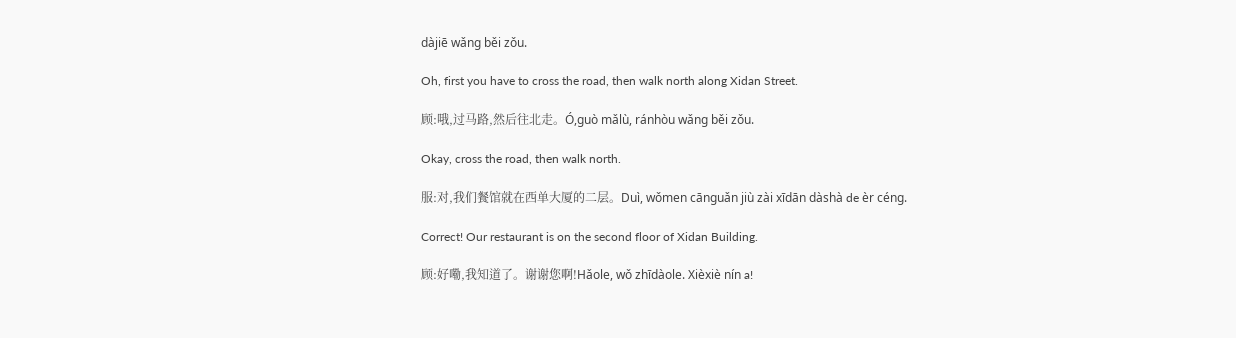dàjiē wǎng běi zǒu.

Oh, first you have to cross the road, then walk north along Xidan Street.

顾:哦,过马路,然后往北走。Ó,guò mǎlù, ránhòu wǎng běi zǒu.

Okay, cross the road, then walk north.

服:对,我们餐馆就在西单大厦的二层。Duì, wǒmen cānguǎn jiù zài xīdān dàshà de èr céng.

Correct! Our restaurant is on the second floor of Xidan Building.

顾:好嘞,我知道了。谢谢您啊!Hǎole, wǒ zhīdàole. Xièxiè nín a!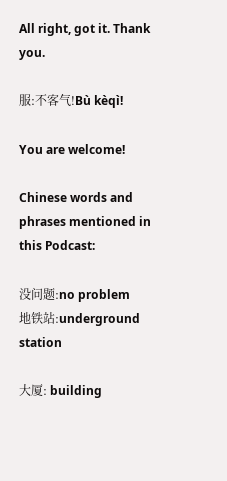All right, got it. Thank you.

服:不客气!Bù kèqì!

You are welcome!

Chinese words and phrases mentioned in this Podcast:

没问题:no problem
地铁站:underground station

大厦: building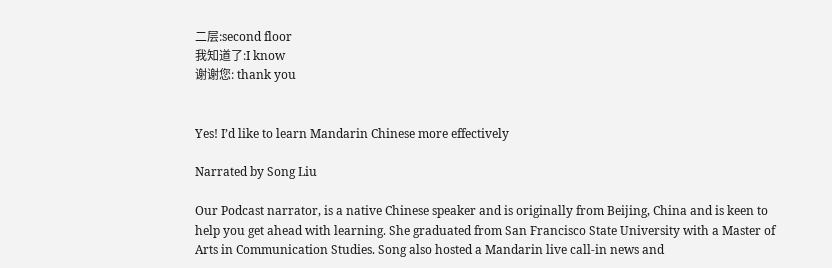二层:second floor
我知道了:I know
谢谢您: thank you


Yes! I’d like to learn Mandarin Chinese more effectively

Narrated by Song Liu

Our Podcast narrator, is a native Chinese speaker and is originally from Beijing, China and is keen to help you get ahead with learning. She graduated from San Francisco State University with a Master of Arts in Communication Studies. Song also hosted a Mandarin live call-in news and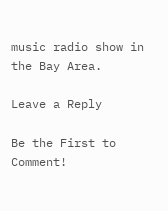music radio show in the Bay Area.

Leave a Reply

Be the First to Comment!